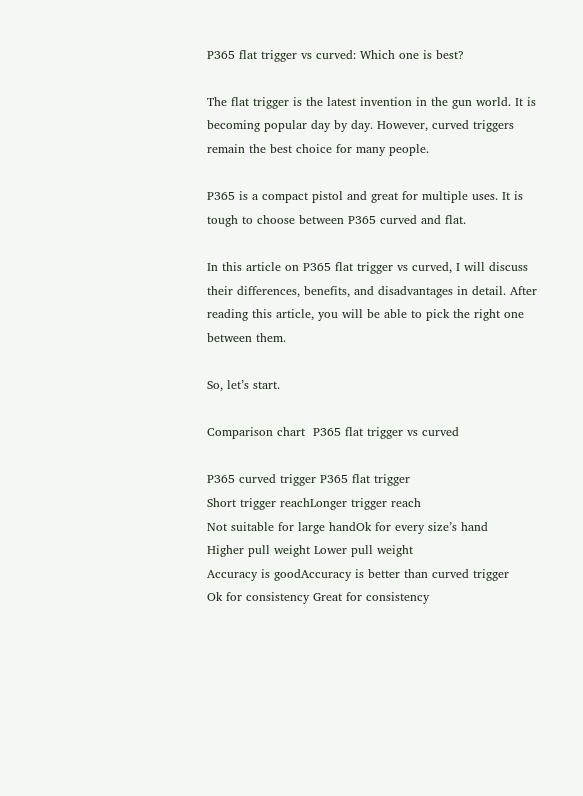P365 flat trigger vs curved: Which one is best?

The flat trigger is the latest invention in the gun world. It is becoming popular day by day. However, curved triggers remain the best choice for many people.

P365 is a compact pistol and great for multiple uses. It is tough to choose between P365 curved and flat.

In this article on P365 flat trigger vs curved, I will discuss their differences, benefits, and disadvantages in detail. After reading this article, you will be able to pick the right one between them.

So, let’s start.

Comparison chart  P365 flat trigger vs curved

P365 curved trigger P365 flat trigger
Short trigger reachLonger trigger reach
Not suitable for large handOk for every size’s hand
Higher pull weight Lower pull weight
Accuracy is goodAccuracy is better than curved trigger
Ok for consistency Great for consistency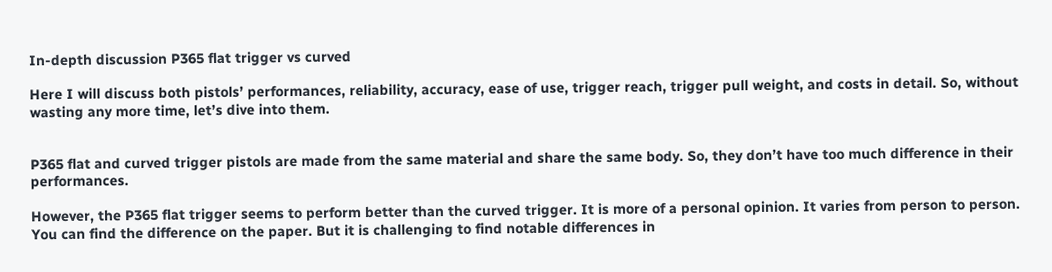In-depth discussion P365 flat trigger vs curved

Here I will discuss both pistols’ performances, reliability, accuracy, ease of use, trigger reach, trigger pull weight, and costs in detail. So, without wasting any more time, let’s dive into them.


P365 flat and curved trigger pistols are made from the same material and share the same body. So, they don’t have too much difference in their performances.

However, the P365 flat trigger seems to perform better than the curved trigger. It is more of a personal opinion. It varies from person to person. You can find the difference on the paper. But it is challenging to find notable differences in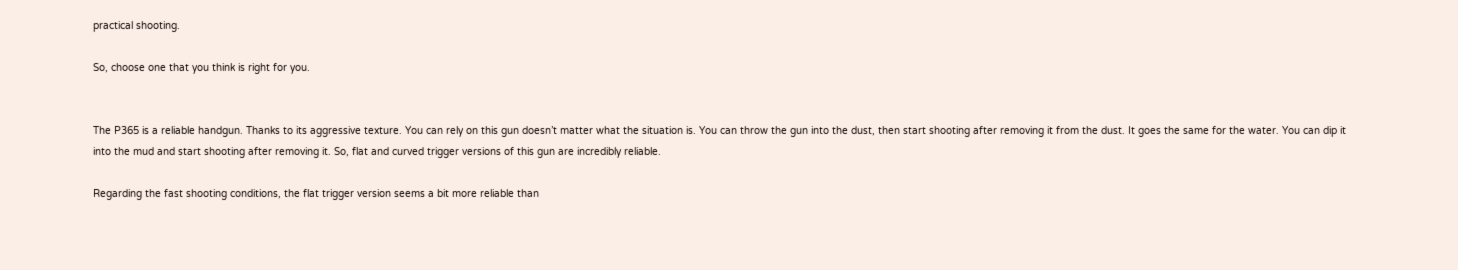practical shooting.

So, choose one that you think is right for you.


The P365 is a reliable handgun. Thanks to its aggressive texture. You can rely on this gun doesn’t matter what the situation is. You can throw the gun into the dust, then start shooting after removing it from the dust. It goes the same for the water. You can dip it into the mud and start shooting after removing it. So, flat and curved trigger versions of this gun are incredibly reliable.

Regarding the fast shooting conditions, the flat trigger version seems a bit more reliable than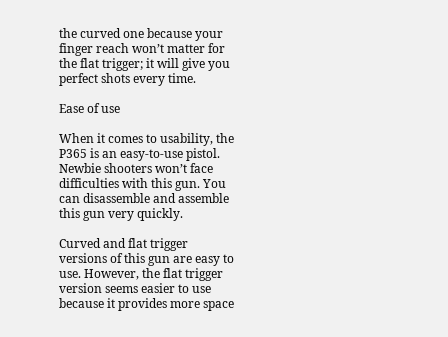the curved one because your finger reach won’t matter for the flat trigger; it will give you perfect shots every time.

Ease of use

When it comes to usability, the P365 is an easy-to-use pistol. Newbie shooters won’t face difficulties with this gun. You can disassemble and assemble this gun very quickly.

Curved and flat trigger versions of this gun are easy to use. However, the flat trigger version seems easier to use because it provides more space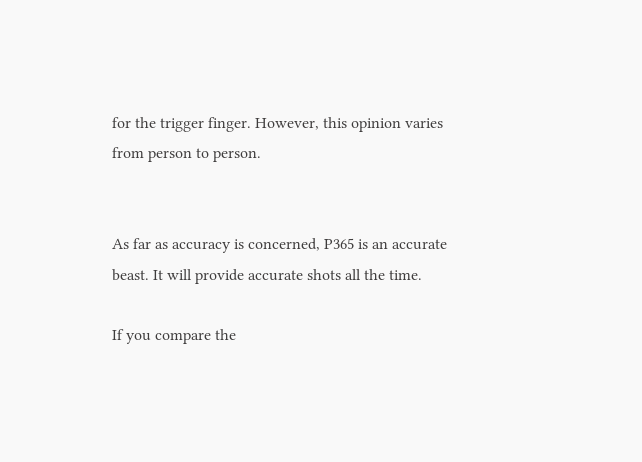for the trigger finger. However, this opinion varies from person to person.


As far as accuracy is concerned, P365 is an accurate beast. It will provide accurate shots all the time.

If you compare the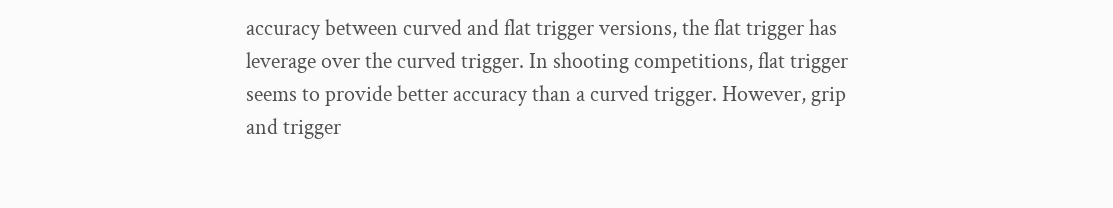accuracy between curved and flat trigger versions, the flat trigger has leverage over the curved trigger. In shooting competitions, flat trigger seems to provide better accuracy than a curved trigger. However, grip and trigger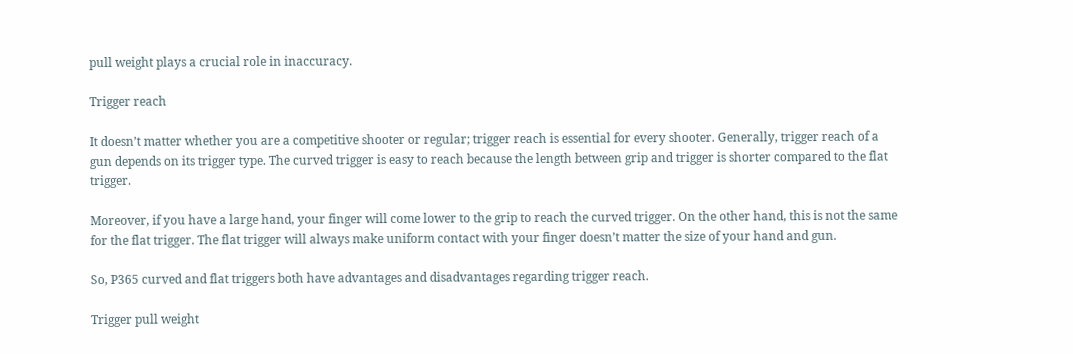pull weight plays a crucial role in inaccuracy.

Trigger reach

It doesn’t matter whether you are a competitive shooter or regular; trigger reach is essential for every shooter. Generally, trigger reach of a gun depends on its trigger type. The curved trigger is easy to reach because the length between grip and trigger is shorter compared to the flat trigger.

Moreover, if you have a large hand, your finger will come lower to the grip to reach the curved trigger. On the other hand, this is not the same for the flat trigger. The flat trigger will always make uniform contact with your finger doesn’t matter the size of your hand and gun.

So, P365 curved and flat triggers both have advantages and disadvantages regarding trigger reach.

Trigger pull weight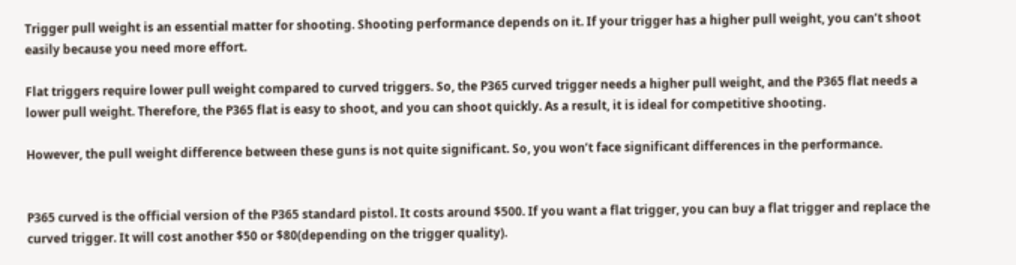Trigger pull weight is an essential matter for shooting. Shooting performance depends on it. If your trigger has a higher pull weight, you can’t shoot easily because you need more effort.

Flat triggers require lower pull weight compared to curved triggers. So, the P365 curved trigger needs a higher pull weight, and the P365 flat needs a lower pull weight. Therefore, the P365 flat is easy to shoot, and you can shoot quickly. As a result, it is ideal for competitive shooting.

However, the pull weight difference between these guns is not quite significant. So, you won’t face significant differences in the performance.


P365 curved is the official version of the P365 standard pistol. It costs around $500. If you want a flat trigger, you can buy a flat trigger and replace the curved trigger. It will cost another $50 or $80(depending on the trigger quality).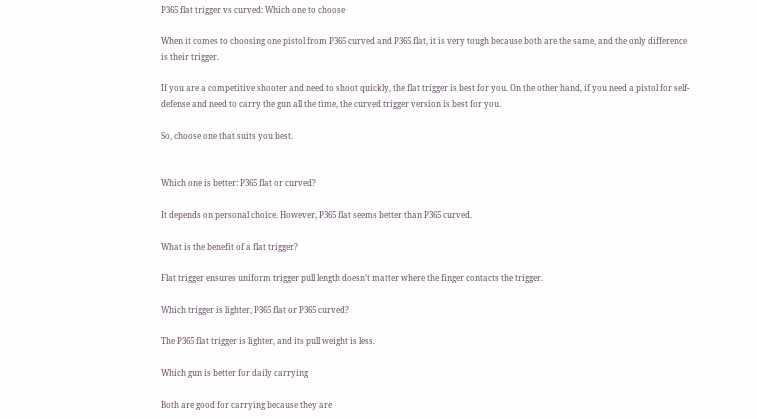P365 flat trigger vs curved: Which one to choose

When it comes to choosing one pistol from P365 curved and P365 flat, it is very tough because both are the same, and the only difference is their trigger.

If you are a competitive shooter and need to shoot quickly, the flat trigger is best for you. On the other hand, if you need a pistol for self-defense and need to carry the gun all the time, the curved trigger version is best for you.

So, choose one that suits you best.


Which one is better: P365 flat or curved?

It depends on personal choice. However, P365 flat seems better than P365 curved.

What is the benefit of a flat trigger?

Flat trigger ensures uniform trigger pull length doesn’t matter where the finger contacts the trigger.

Which trigger is lighter, P365 flat or P365 curved?

The P365 flat trigger is lighter, and its pull weight is less.

Which gun is better for daily carrying

Both are good for carrying because they are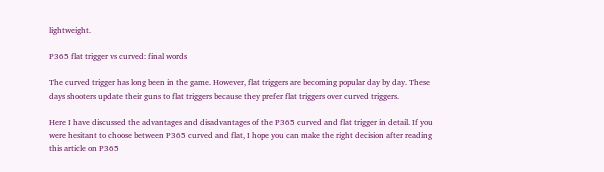lightweight.

P365 flat trigger vs curved: final words

The curved trigger has long been in the game. However, flat triggers are becoming popular day by day. These days shooters update their guns to flat triggers because they prefer flat triggers over curved triggers.

Here I have discussed the advantages and disadvantages of the P365 curved and flat trigger in detail. If you were hesitant to choose between P365 curved and flat, I hope you can make the right decision after reading this article on P365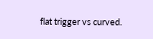flat trigger vs curved.